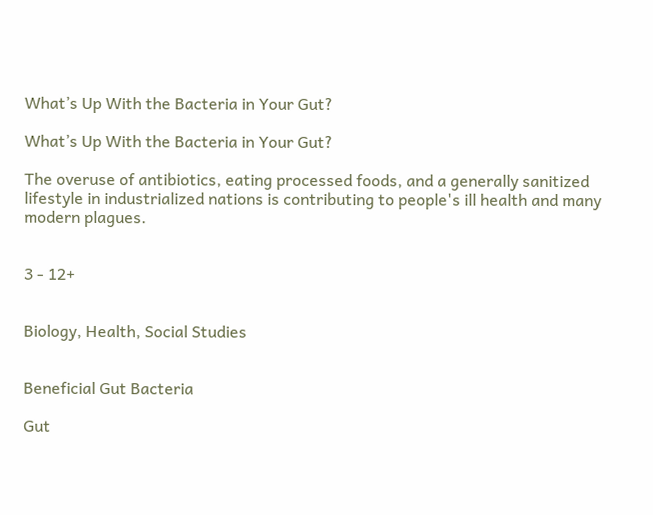What’s Up With the Bacteria in Your Gut?

What’s Up With the Bacteria in Your Gut?

The overuse of antibiotics, eating processed foods, and a generally sanitized lifestyle in industrialized nations is contributing to people's ill health and many modern plagues.


3 - 12+


Biology, Health, Social Studies


Beneficial Gut Bacteria

Gut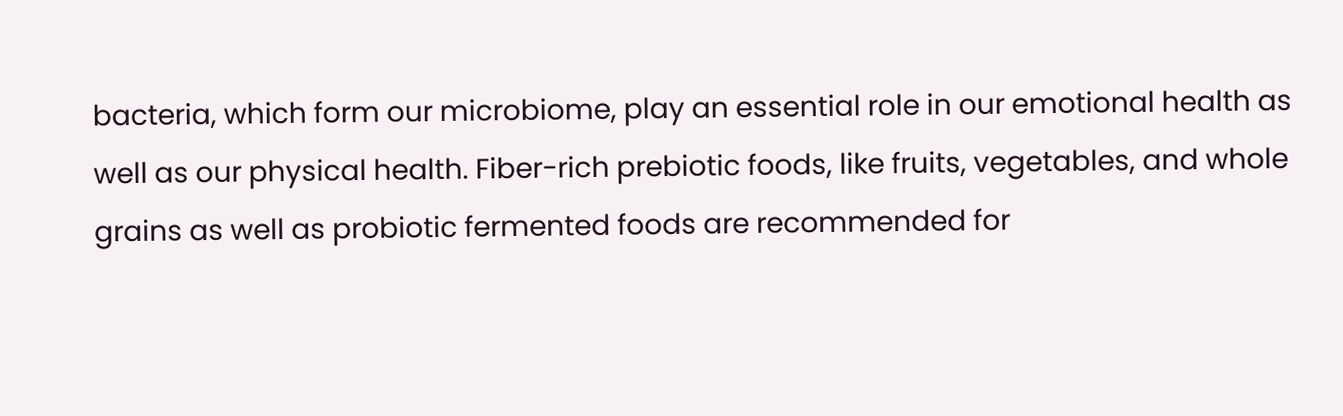bacteria, which form our microbiome, play an essential role in our emotional health as well as our physical health. Fiber-rich prebiotic foods, like fruits, vegetables, and whole grains as well as probiotic fermented foods are recommended for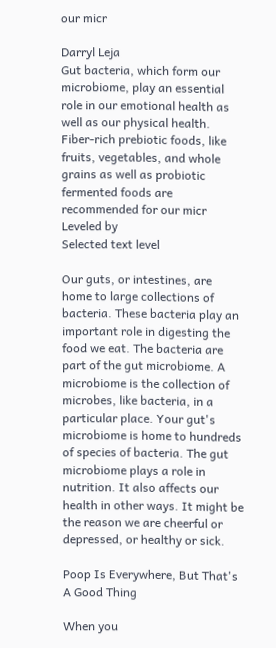our micr

Darryl Leja
Gut bacteria, which form our microbiome, play an essential role in our emotional health as well as our physical health. Fiber-rich prebiotic foods, like fruits, vegetables, and whole grains as well as probiotic fermented foods are recommended for our micr
Leveled by
Selected text level

Our guts, or intestines, are home to large collections of bacteria. These bacteria play an important role in digesting the food we eat. The bacteria are part of the gut microbiome. A microbiome is the collection of microbes, like bacteria, in a particular place. Your gut's microbiome is home to hundreds of species of bacteria. The gut microbiome plays a role in nutrition. It also affects our health in other ways. It might be the reason we are cheerful or depressed, or healthy or sick.

Poop Is Everywhere, But That's A Good Thing

When you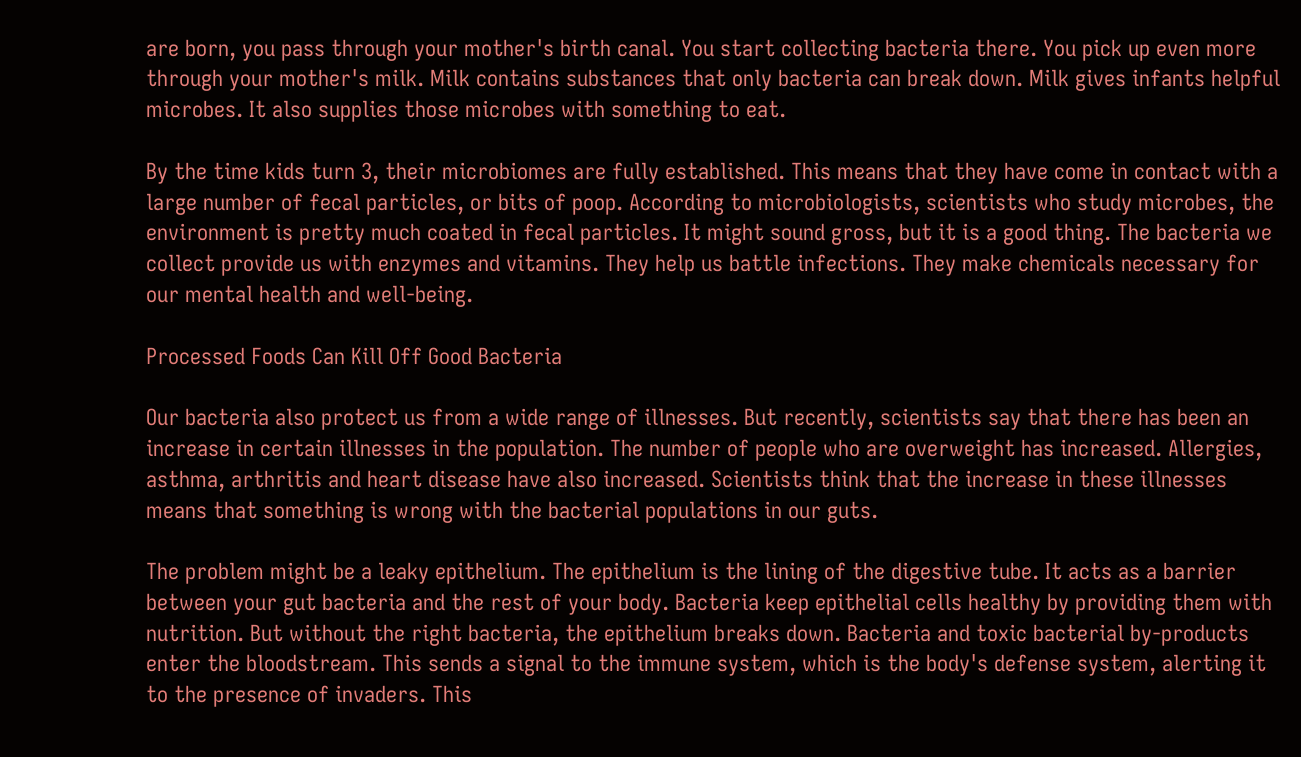are born, you pass through your mother's birth canal. You start collecting bacteria there. You pick up even more through your mother's milk. Milk contains substances that only bacteria can break down. Milk gives infants helpful microbes. It also supplies those microbes with something to eat.

By the time kids turn 3, their microbiomes are fully established. This means that they have come in contact with a large number of fecal particles, or bits of poop. According to microbiologists, scientists who study microbes, the environment is pretty much coated in fecal particles. It might sound gross, but it is a good thing. The bacteria we collect provide us with enzymes and vitamins. They help us battle infections. They make chemicals necessary for our mental health and well-being.

Processed Foods Can Kill Off Good Bacteria

Our bacteria also protect us from a wide range of illnesses. But recently, scientists say that there has been an increase in certain illnesses in the population. The number of people who are overweight has increased. Allergies, asthma, arthritis and heart disease have also increased. Scientists think that the increase in these illnesses means that something is wrong with the bacterial populations in our guts.

The problem might be a leaky epithelium. The epithelium is the lining of the digestive tube. It acts as a barrier between your gut bacteria and the rest of your body. Bacteria keep epithelial cells healthy by providing them with nutrition. But without the right bacteria, the epithelium breaks down. Bacteria and toxic bacterial by-products enter the bloodstream. This sends a signal to the immune system, which is the body's defense system, alerting it to the presence of invaders. This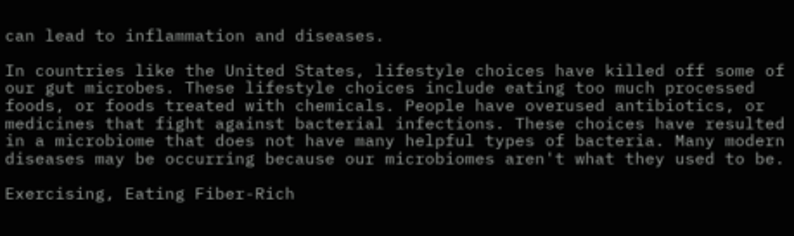can lead to inflammation and diseases.

In countries like the United States, lifestyle choices have killed off some of our gut microbes. These lifestyle choices include eating too much processed foods, or foods treated with chemicals. People have overused antibiotics, or medicines that fight against bacterial infections. These choices have resulted in a microbiome that does not have many helpful types of bacteria. Many modern diseases may be occurring because our microbiomes aren't what they used to be.

Exercising, Eating Fiber-Rich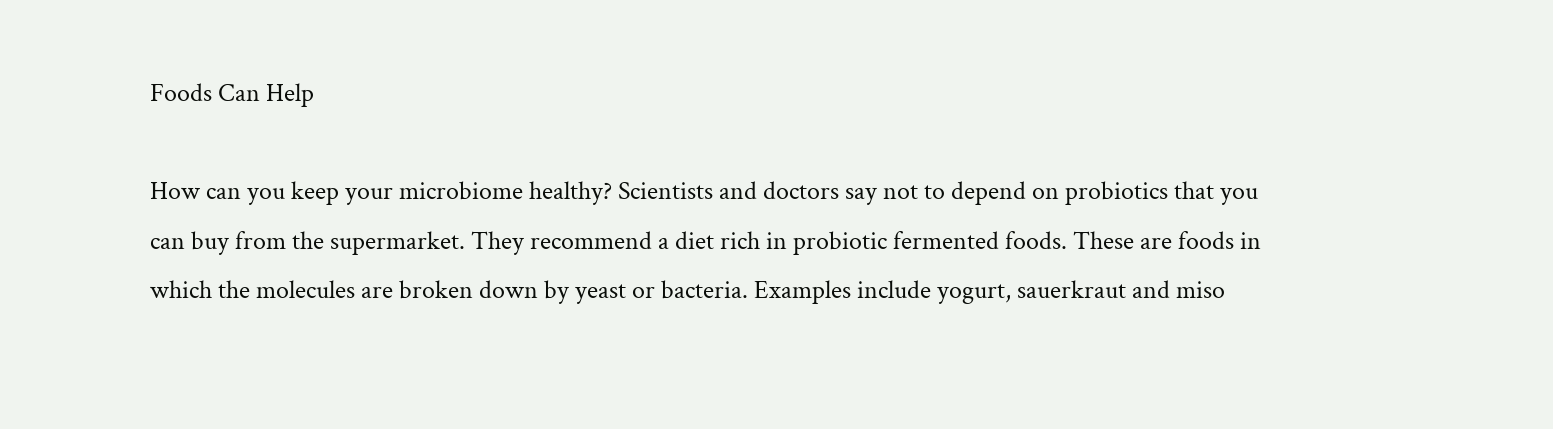Foods Can Help

How can you keep your microbiome healthy? Scientists and doctors say not to depend on probiotics that you can buy from the supermarket. They recommend a diet rich in probiotic fermented foods. These are foods in which the molecules are broken down by yeast or bacteria. Examples include yogurt, sauerkraut and miso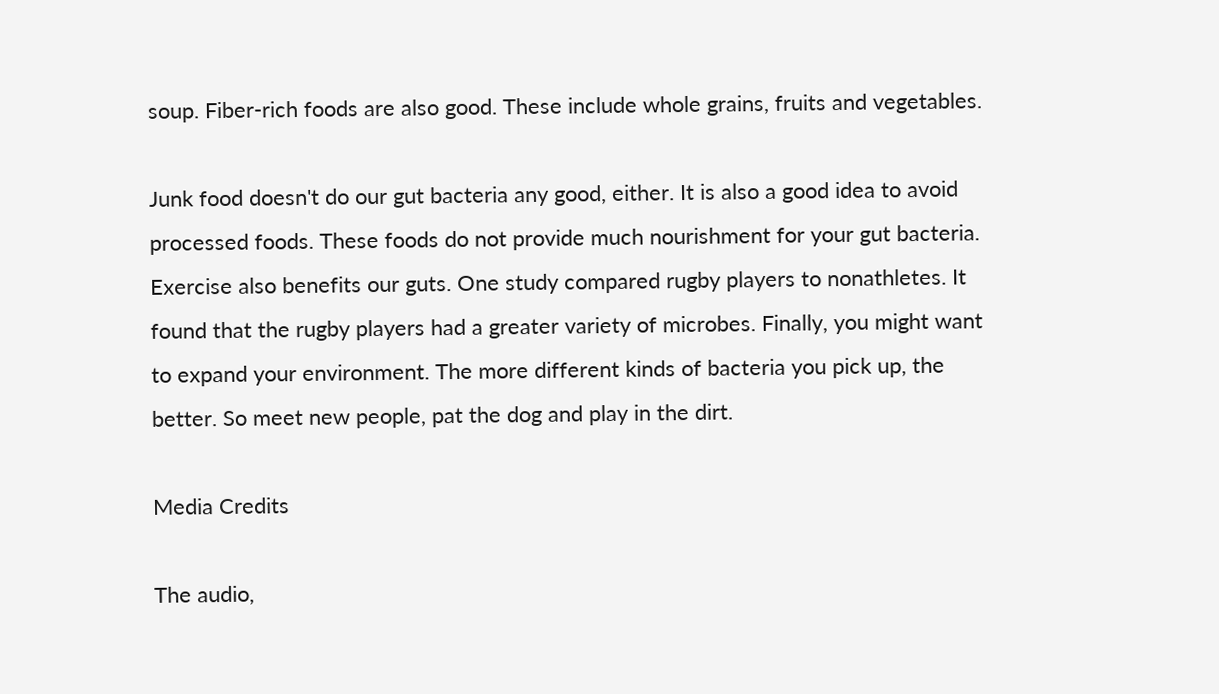soup. Fiber-rich foods are also good. These include whole grains, fruits and vegetables.

Junk food doesn't do our gut bacteria any good, either. It is also a good idea to avoid processed foods. These foods do not provide much nourishment for your gut bacteria. Exercise also benefits our guts. One study compared rugby players to nonathletes. It found that the rugby players had a greater variety of microbes. Finally, you might want to expand your environment. The more different kinds of bacteria you pick up, the better. So meet new people, pat the dog and play in the dirt.

Media Credits

The audio,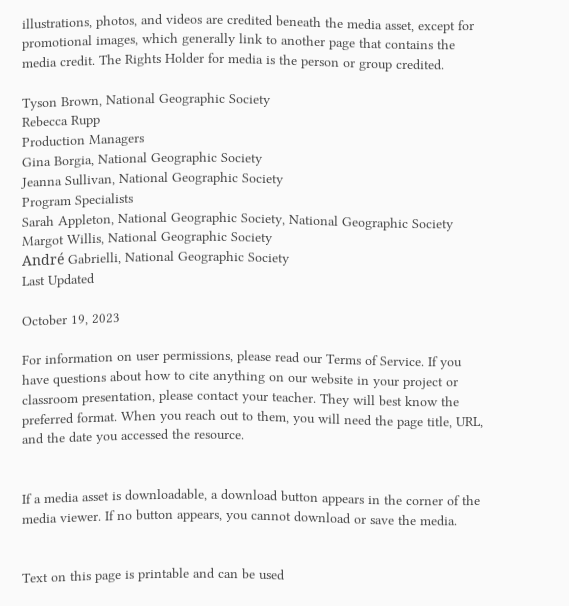illustrations, photos, and videos are credited beneath the media asset, except for promotional images, which generally link to another page that contains the media credit. The Rights Holder for media is the person or group credited.

Tyson Brown, National Geographic Society
Rebecca Rupp
Production Managers
Gina Borgia, National Geographic Society
Jeanna Sullivan, National Geographic Society
Program Specialists
Sarah Appleton, National Geographic Society, National Geographic Society
Margot Willis, National Geographic Society
André Gabrielli, National Geographic Society
Last Updated

October 19, 2023

For information on user permissions, please read our Terms of Service. If you have questions about how to cite anything on our website in your project or classroom presentation, please contact your teacher. They will best know the preferred format. When you reach out to them, you will need the page title, URL, and the date you accessed the resource.


If a media asset is downloadable, a download button appears in the corner of the media viewer. If no button appears, you cannot download or save the media.


Text on this page is printable and can be used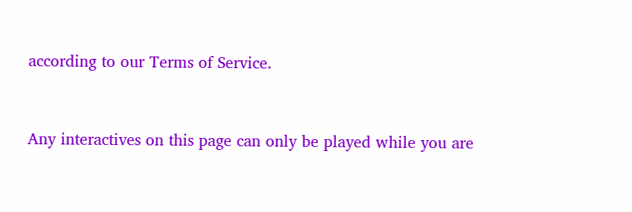according to our Terms of Service.


Any interactives on this page can only be played while you are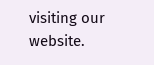visiting our website.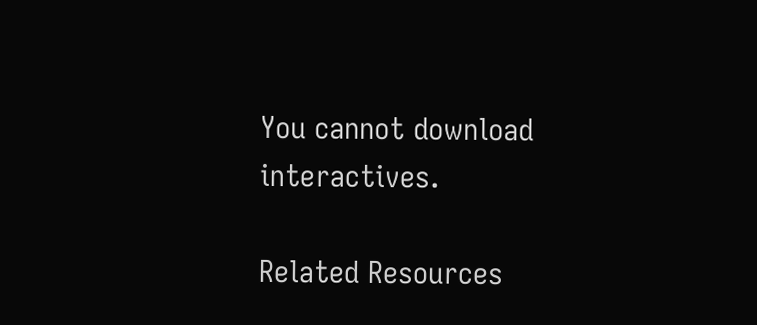You cannot download interactives.

Related Resources